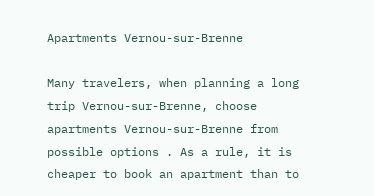Apartments Vernou-sur-Brenne

Many travelers, when planning a long trip Vernou-sur-Brenne, choose apartments Vernou-sur-Brenne from possible options . As a rule, it is cheaper to book an apartment than to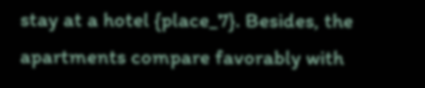stay at a hotel {place_7}. Besides, the apartments compare favorably with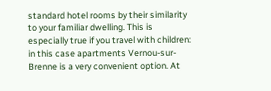standard hotel rooms by their similarity to your familiar dwelling. This is especially true if you travel with children: in this case apartments Vernou-sur-Brenne is a very convenient option. At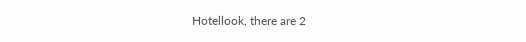Hotellook, there are 2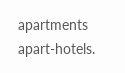apartments apart-hotels.